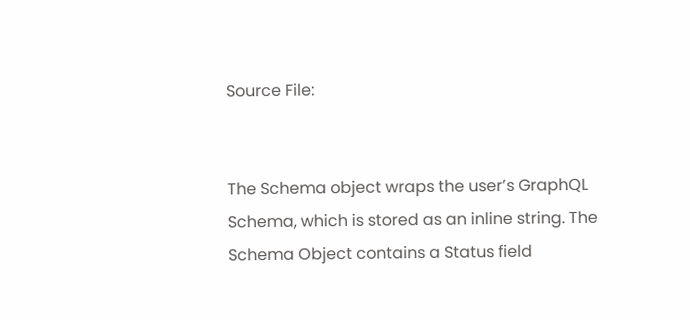Source File:


The Schema object wraps the user’s GraphQL Schema, which is stored as an inline string. The Schema Object contains a Status field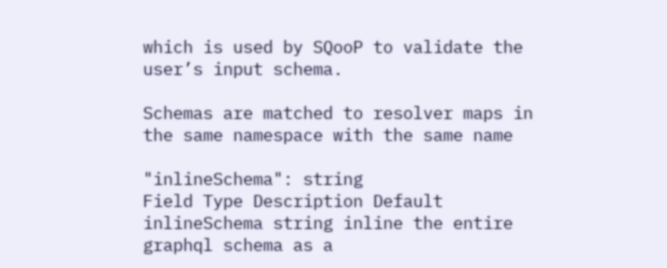which is used by SQooP to validate the user’s input schema.

Schemas are matched to resolver maps in the same namespace with the same name

"inlineSchema": string
Field Type Description Default
inlineSchema string inline the entire graphql schema as a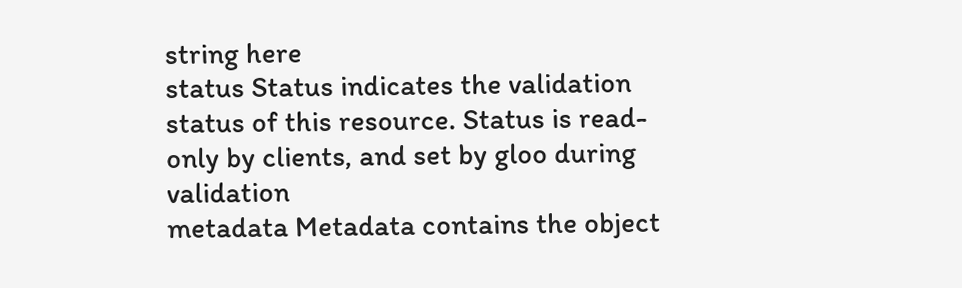string here
status Status indicates the validation status of this resource. Status is read-only by clients, and set by gloo during validation
metadata Metadata contains the object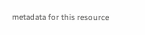metadata for this resource